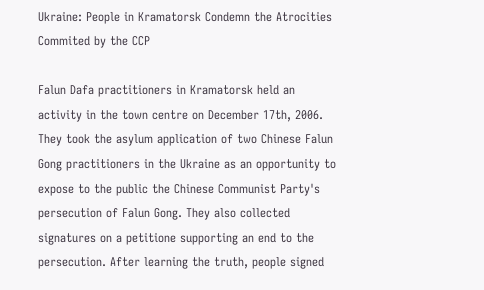Ukraine: People in Kramatorsk Condemn the Atrocities Commited by the CCP

Falun Dafa practitioners in Kramatorsk held an activity in the town centre on December 17th, 2006. They took the asylum application of two Chinese Falun Gong practitioners in the Ukraine as an opportunity to expose to the public the Chinese Communist Party's persecution of Falun Gong. They also collected signatures on a petitione supporting an end to the persecution. After learning the truth, people signed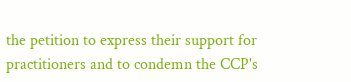the petition to express their support for practitioners and to condemn the CCP's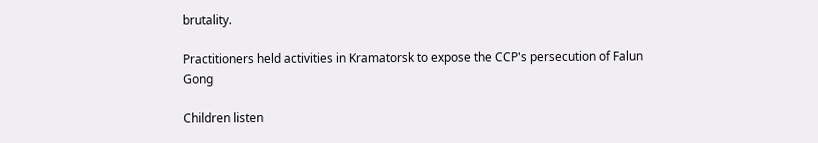brutality.

Practitioners held activities in Kramatorsk to expose the CCP's persecution of Falun Gong

Children listen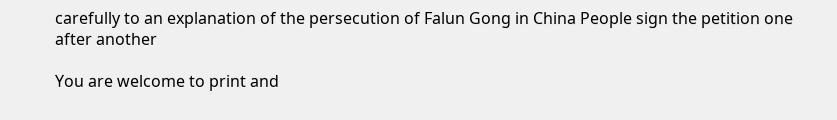carefully to an explanation of the persecution of Falun Gong in China People sign the petition one after another

You are welcome to print and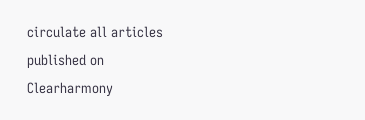circulate all articles published on Clearharmony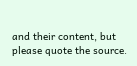and their content, but please quote the source.